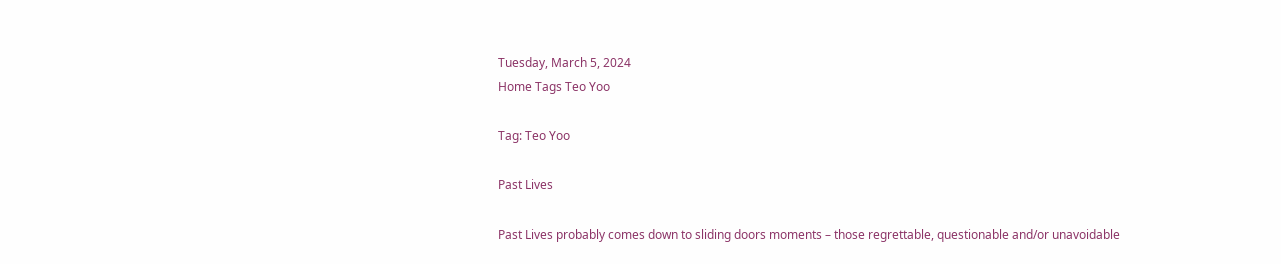Tuesday, March 5, 2024
Home Tags Teo Yoo

Tag: Teo Yoo

Past Lives

Past Lives probably comes down to sliding doors moments – those regrettable, questionable and/or unavoidable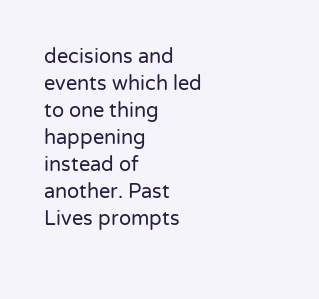decisions and events which led to one thing happening instead of another. Past Lives prompts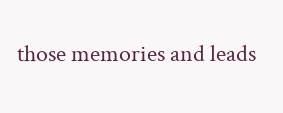those memories and leads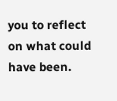you to reflect on what could have been.